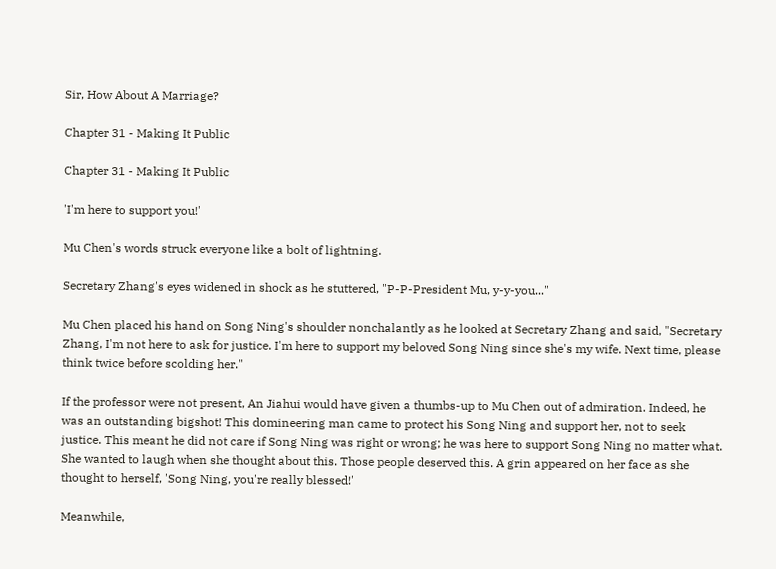Sir, How About A Marriage?

Chapter 31 - Making It Public

Chapter 31 - Making It Public

'I'm here to support you!'

Mu Chen's words struck everyone like a bolt of lightning.

Secretary Zhang's eyes widened in shock as he stuttered, "P-P-President Mu, y-y-you..."

Mu Chen placed his hand on Song Ning's shoulder nonchalantly as he looked at Secretary Zhang and said, "Secretary Zhang, I'm not here to ask for justice. I'm here to support my beloved Song Ning since she's my wife. Next time, please think twice before scolding her."

If the professor were not present, An Jiahui would have given a thumbs-up to Mu Chen out of admiration. Indeed, he was an outstanding bigshot! This domineering man came to protect his Song Ning and support her, not to seek justice. This meant he did not care if Song Ning was right or wrong; he was here to support Song Ning no matter what. She wanted to laugh when she thought about this. Those people deserved this. A grin appeared on her face as she thought to herself, 'Song Ning, you're really blessed!'

Meanwhile,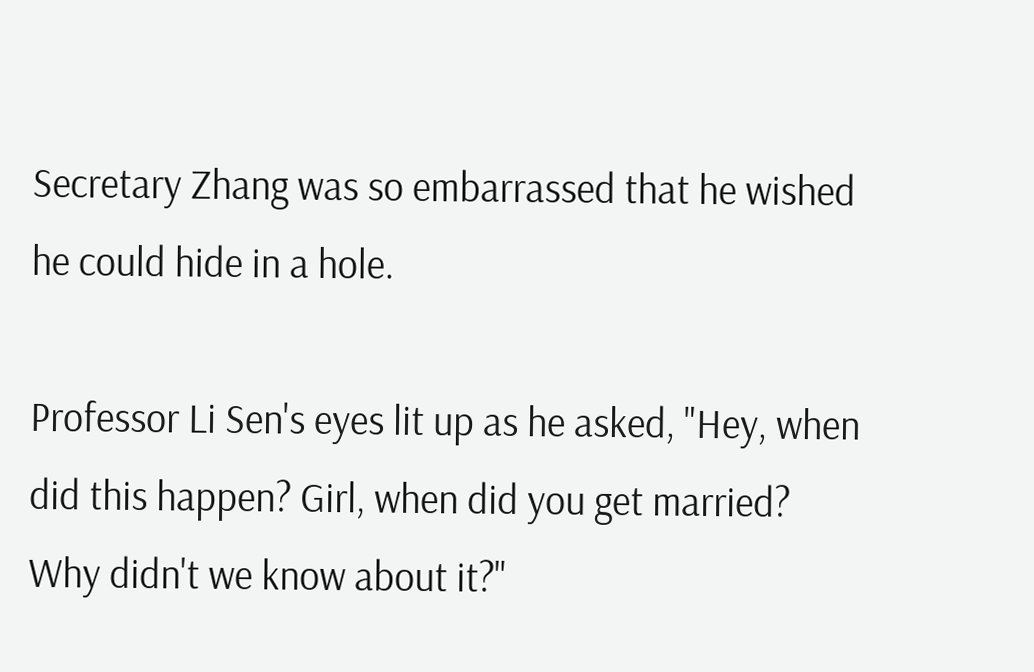Secretary Zhang was so embarrassed that he wished he could hide in a hole.

Professor Li Sen's eyes lit up as he asked, "Hey, when did this happen? Girl, when did you get married? Why didn't we know about it?"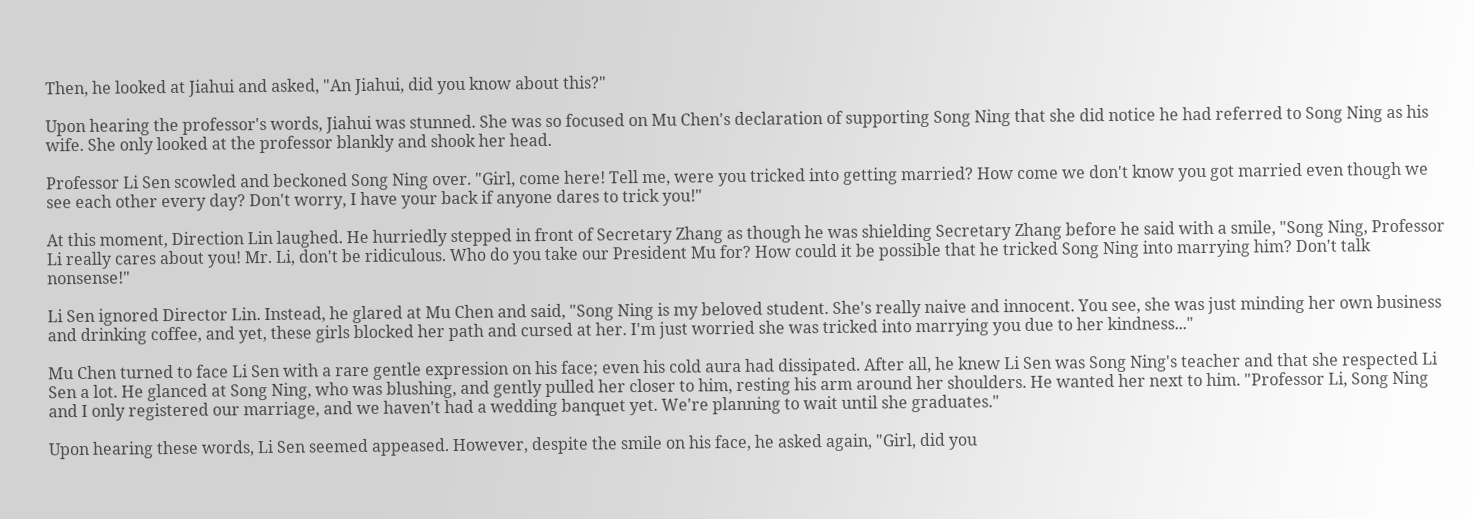Then, he looked at Jiahui and asked, "An Jiahui, did you know about this?"

Upon hearing the professor's words, Jiahui was stunned. She was so focused on Mu Chen's declaration of supporting Song Ning that she did notice he had referred to Song Ning as his wife. She only looked at the professor blankly and shook her head.

Professor Li Sen scowled and beckoned Song Ning over. "Girl, come here! Tell me, were you tricked into getting married? How come we don't know you got married even though we see each other every day? Don't worry, I have your back if anyone dares to trick you!"

At this moment, Direction Lin laughed. He hurriedly stepped in front of Secretary Zhang as though he was shielding Secretary Zhang before he said with a smile, "Song Ning, Professor Li really cares about you! Mr. Li, don't be ridiculous. Who do you take our President Mu for? How could it be possible that he tricked Song Ning into marrying him? Don't talk nonsense!"

Li Sen ignored Director Lin. Instead, he glared at Mu Chen and said, "Song Ning is my beloved student. She's really naive and innocent. You see, she was just minding her own business and drinking coffee, and yet, these girls blocked her path and cursed at her. I'm just worried she was tricked into marrying you due to her kindness..."

Mu Chen turned to face Li Sen with a rare gentle expression on his face; even his cold aura had dissipated. After all, he knew Li Sen was Song Ning's teacher and that she respected Li Sen a lot. He glanced at Song Ning, who was blushing, and gently pulled her closer to him, resting his arm around her shoulders. He wanted her next to him. "Professor Li, Song Ning and I only registered our marriage, and we haven't had a wedding banquet yet. We're planning to wait until she graduates."

Upon hearing these words, Li Sen seemed appeased. However, despite the smile on his face, he asked again, "Girl, did you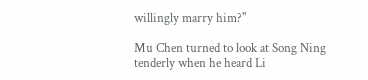willingly marry him?"

Mu Chen turned to look at Song Ning tenderly when he heard Li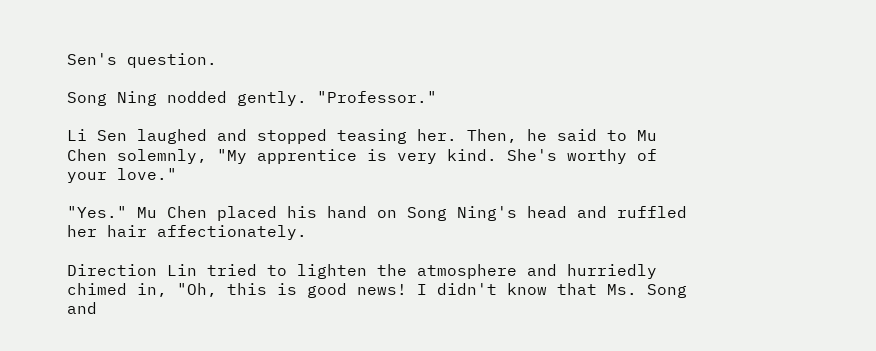Sen's question.

Song Ning nodded gently. "Professor."

Li Sen laughed and stopped teasing her. Then, he said to Mu Chen solemnly, "My apprentice is very kind. She's worthy of your love."

"Yes." Mu Chen placed his hand on Song Ning's head and ruffled her hair affectionately.

Direction Lin tried to lighten the atmosphere and hurriedly chimed in, "Oh, this is good news! I didn't know that Ms. Song and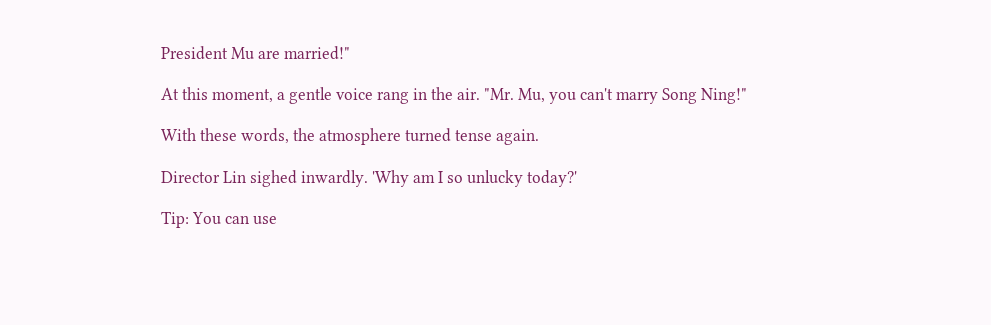President Mu are married!"

At this moment, a gentle voice rang in the air. "Mr. Mu, you can't marry Song Ning!"

With these words, the atmosphere turned tense again.

Director Lin sighed inwardly. 'Why am I so unlucky today?'

Tip: You can use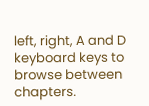left, right, A and D keyboard keys to browse between chapters.